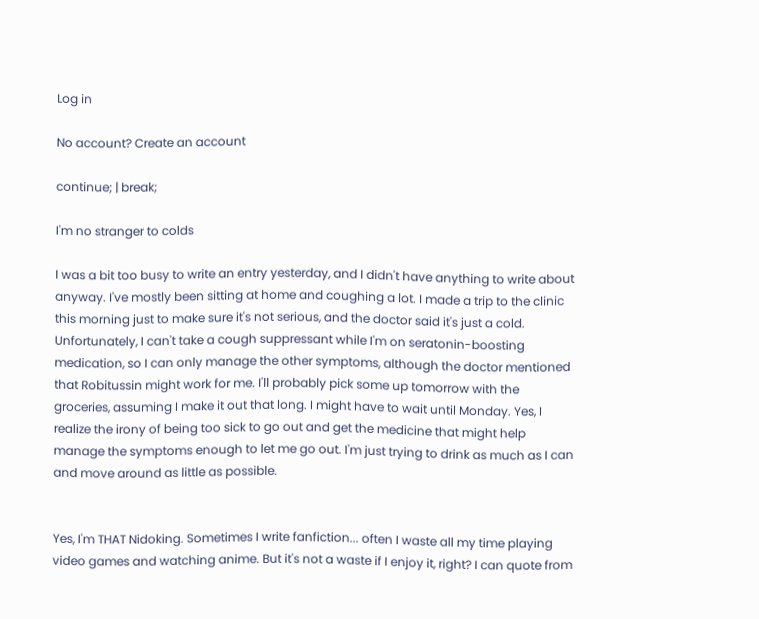Log in

No account? Create an account

continue; | break;

I'm no stranger to colds

I was a bit too busy to write an entry yesterday, and I didn't have anything to write about anyway. I've mostly been sitting at home and coughing a lot. I made a trip to the clinic this morning just to make sure it's not serious, and the doctor said it's just a cold. Unfortunately, I can't take a cough suppressant while I'm on seratonin-boosting medication, so I can only manage the other symptoms, although the doctor mentioned that Robitussin might work for me. I'll probably pick some up tomorrow with the groceries, assuming I make it out that long. I might have to wait until Monday. Yes, I realize the irony of being too sick to go out and get the medicine that might help manage the symptoms enough to let me go out. I'm just trying to drink as much as I can and move around as little as possible.


Yes, I'm THAT Nidoking. Sometimes I write fanfiction... often I waste all my time playing video games and watching anime. But it's not a waste if I enjoy it, right? I can quote from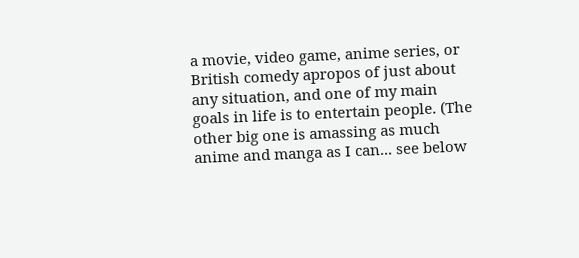a movie, video game, anime series, or British comedy apropos of just about any situation, and one of my main goals in life is to entertain people. (The other big one is amassing as much anime and manga as I can... see below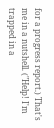for a progress report.) That's me in a nutshell. ("Help! I'm trapped in a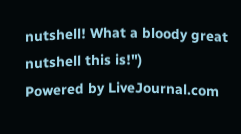nutshell! What a bloody great nutshell this is!")
Powered by LiveJournal.com